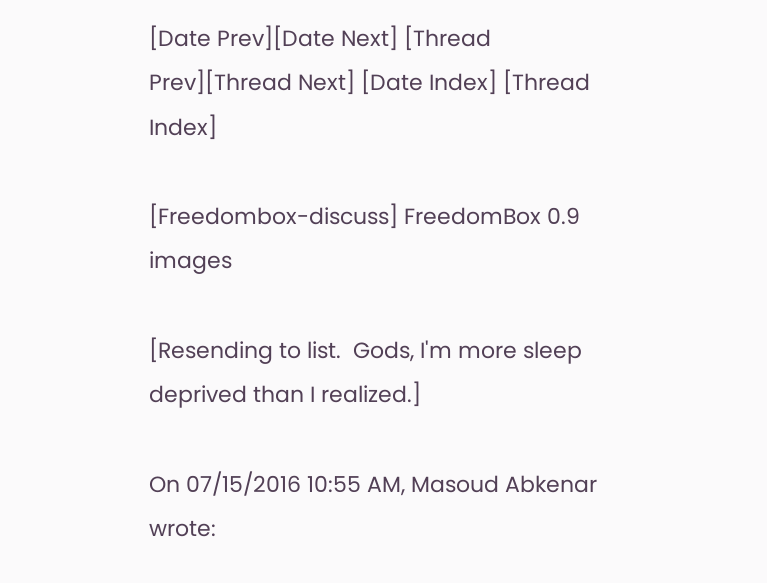[Date Prev][Date Next] [Thread Prev][Thread Next] [Date Index] [Thread Index]

[Freedombox-discuss] FreedomBox 0.9 images

[Resending to list.  Gods, I'm more sleep deprived than I realized.]

On 07/15/2016 10:55 AM, Masoud Abkenar wrote: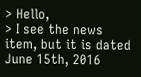> Hello,
> I see the news item, but it is dated June 15th, 2016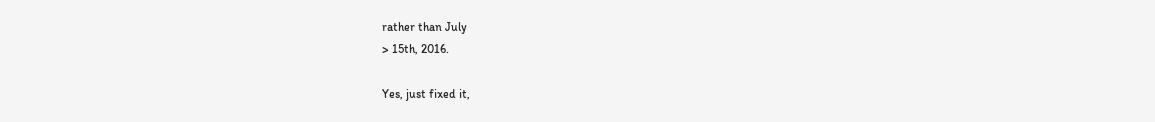rather than July
> 15th, 2016.

Yes, just fixed it,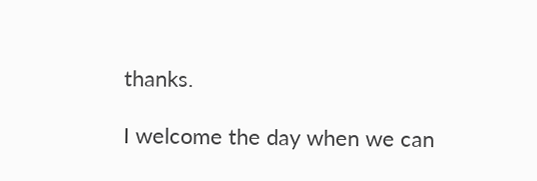thanks.

I welcome the day when we can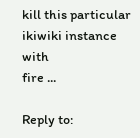kill this particular ikiwiki instance with
fire ...

Reply to: